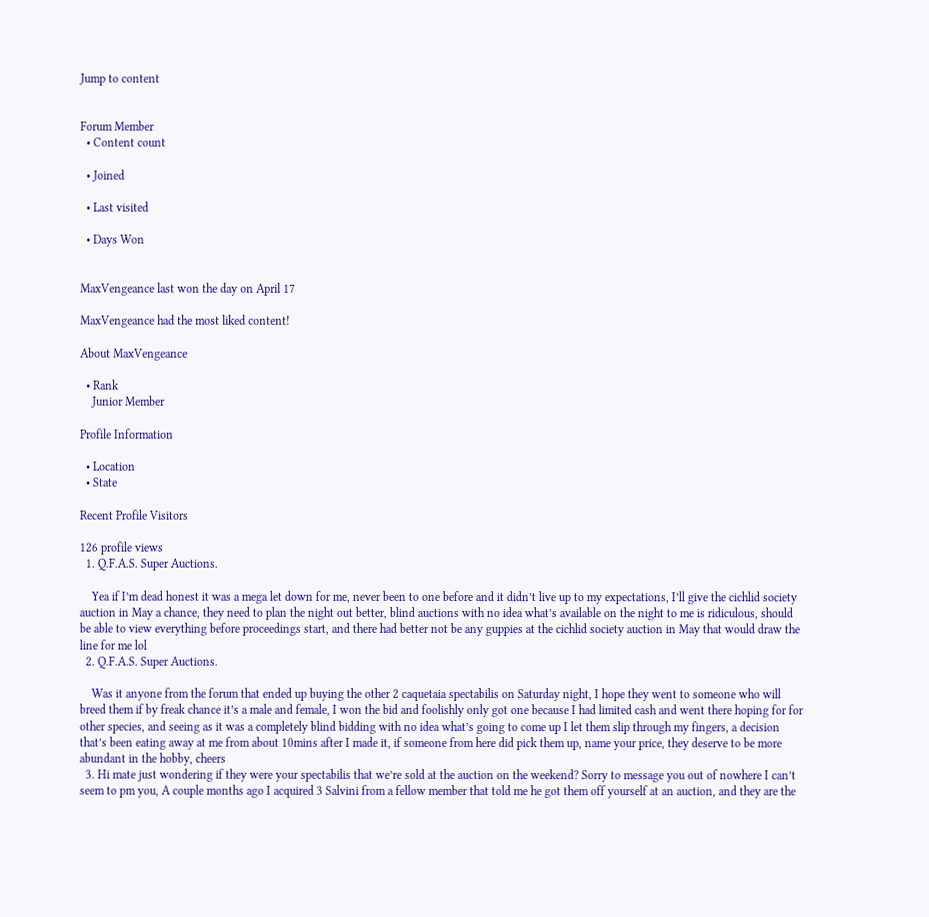Jump to content


Forum Member
  • Content count

  • Joined

  • Last visited

  • Days Won


MaxVengeance last won the day on April 17

MaxVengeance had the most liked content!

About MaxVengeance

  • Rank
    Junior Member

Profile Information

  • Location
  • State

Recent Profile Visitors

126 profile views
  1. Q.F.A.S. Super Auctions.

    Yea if I’m dead honest it was a mega let down for me, never been to one before and it didn’t live up to my expectations, I’ll give the cichlid society auction in May a chance, they need to plan the night out better, blind auctions with no idea what’s available on the night to me is ridiculous, should be able to view everything before proceedings start, and there had better not be any guppies at the cichlid society auction in May that would draw the line for me lol
  2. Q.F.A.S. Super Auctions.

    Was it anyone from the forum that ended up buying the other 2 caquetaia spectabilis on Saturday night, I hope they went to someone who will breed them if by freak chance it’s a male and female, I won the bid and foolishly only got one because I had limited cash and went there hoping for for other species, and seeing as it was a completely blind bidding with no idea what’s going to come up I let them slip through my fingers, a decision that’s been eating away at me from about 10mins after I made it, if someone from here did pick them up, name your price, they deserve to be more abundant in the hobby, cheers
  3. Hi mate just wondering if they were your spectabilis that we’re sold at the auction on the weekend? Sorry to message you out of nowhere I can’t seem to pm you, A couple months ago I acquired 3 Salvini from a fellow member that told me he got them off yourself at an auction, and they are the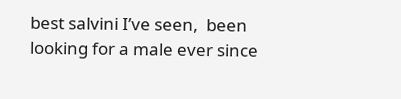best salvini I’ve seen,  been looking for a male ever since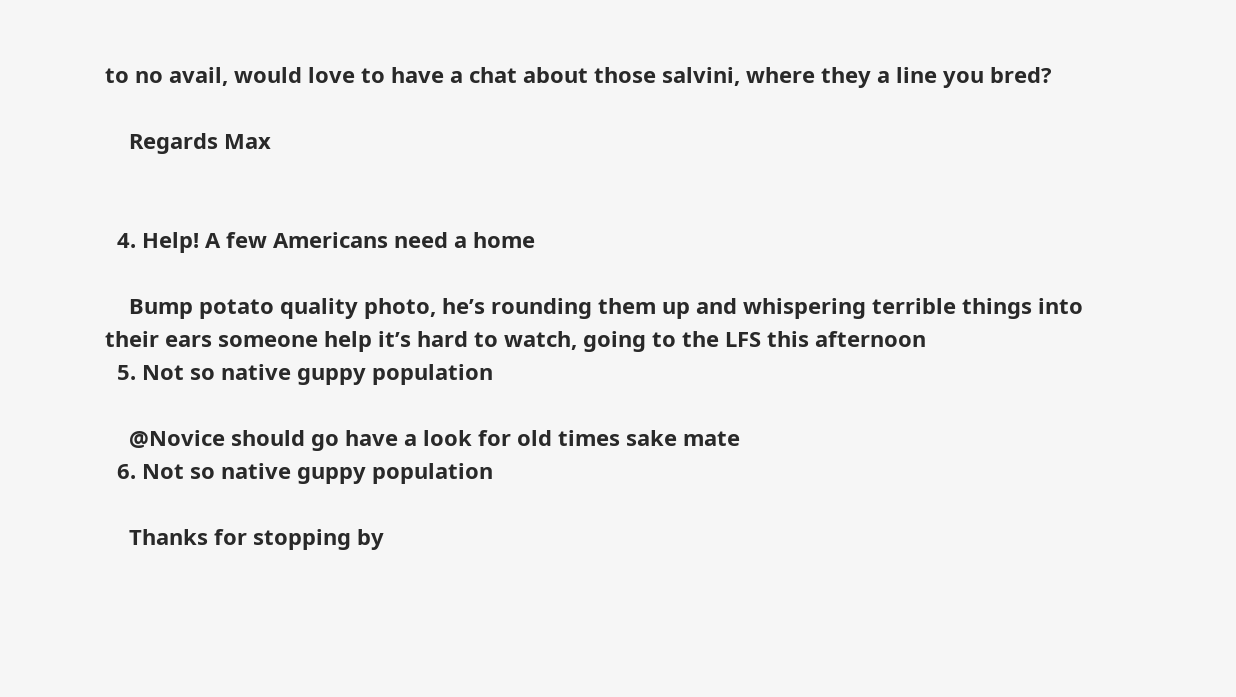to no avail, would love to have a chat about those salvini, where they a line you bred?

    Regards Max


  4. Help! A few Americans need a home

    Bump potato quality photo, he’s rounding them up and whispering terrible things into their ears someone help it’s hard to watch, going to the LFS this afternoon
  5. Not so native guppy population

    @Novice should go have a look for old times sake mate
  6. Not so native guppy population

    Thanks for stopping by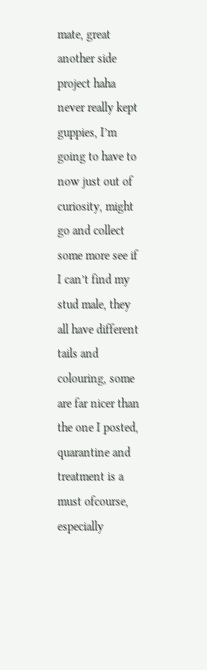mate, great another side project haha never really kept guppies, I’m going to have to now just out of curiosity, might go and collect some more see if I can’t find my stud male, they all have different tails and colouring, some are far nicer than the one I posted, quarantine and treatment is a must ofcourse, especially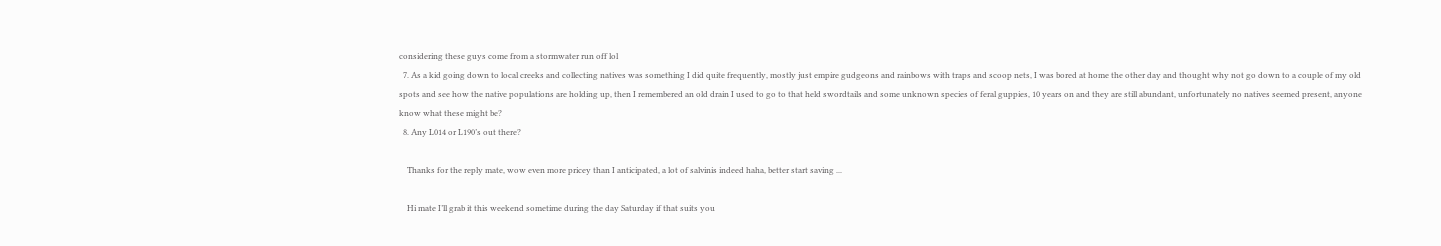considering these guys come from a stormwater run off lol
  7. As a kid going down to local creeks and collecting natives was something I did quite frequently, mostly just empire gudgeons and rainbows with traps and scoop nets, I was bored at home the other day and thought why not go down to a couple of my old spots and see how the native populations are holding up, then I remembered an old drain I used to go to that held swordtails and some unknown species of feral guppies, 10 years on and they are still abundant, unfortunately no natives seemed present, anyone know what these might be?
  8. Any L014 or L190’s out there?

    Thanks for the reply mate, wow even more pricey than I anticipated, a lot of salvinis indeed haha, better start saving ...

    Hi mate I’ll grab it this weekend sometime during the day Saturday if that suits you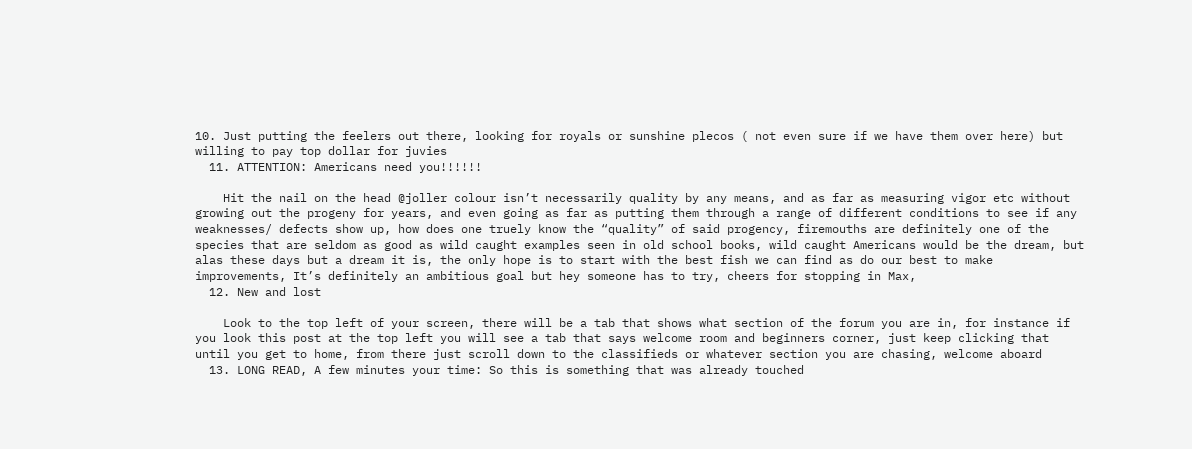10. Just putting the feelers out there, looking for royals or sunshine plecos ( not even sure if we have them over here) but willing to pay top dollar for juvies
  11. ATTENTION: Americans need you!!!!!!

    Hit the nail on the head @joller colour isn’t necessarily quality by any means, and as far as measuring vigor etc without growing out the progeny for years, and even going as far as putting them through a range of different conditions to see if any weaknesses/ defects show up, how does one truely know the “quality” of said progency, firemouths are definitely one of the species that are seldom as good as wild caught examples seen in old school books, wild caught Americans would be the dream, but alas these days but a dream it is, the only hope is to start with the best fish we can find as do our best to make improvements, It’s definitely an ambitious goal but hey someone has to try, cheers for stopping in Max,
  12. New and lost

    Look to the top left of your screen, there will be a tab that shows what section of the forum you are in, for instance if you look this post at the top left you will see a tab that says welcome room and beginners corner, just keep clicking that until you get to home, from there just scroll down to the classifieds or whatever section you are chasing, welcome aboard
  13. LONG READ, A few minutes your time: So this is something that was already touched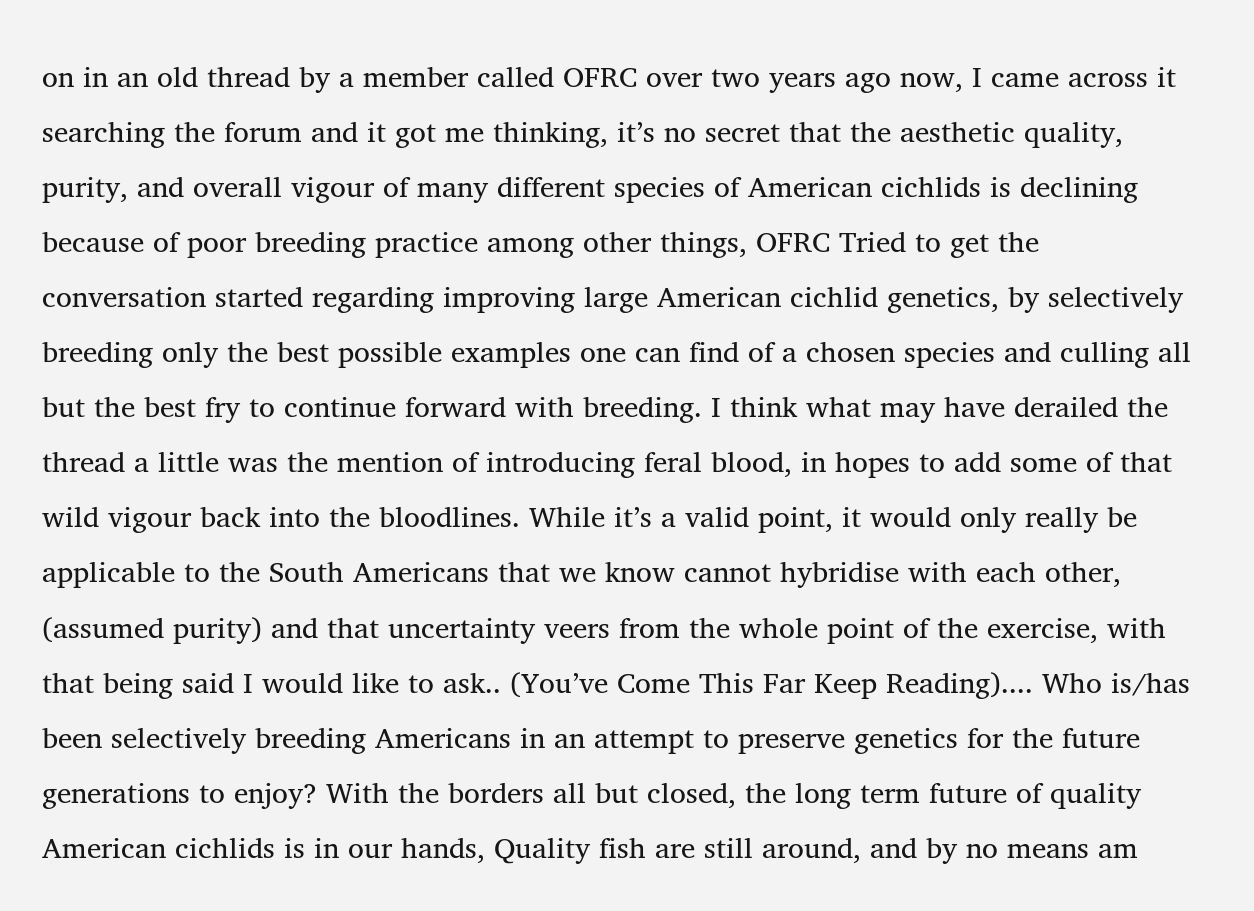on in an old thread by a member called OFRC over two years ago now, I came across it searching the forum and it got me thinking, it’s no secret that the aesthetic quality, purity, and overall vigour of many different species of American cichlids is declining because of poor breeding practice among other things, OFRC Tried to get the conversation started regarding improving large American cichlid genetics, by selectively breeding only the best possible examples one can find of a chosen species and culling all but the best fry to continue forward with breeding. I think what may have derailed the thread a little was the mention of introducing feral blood, in hopes to add some of that wild vigour back into the bloodlines. While it’s a valid point, it would only really be applicable to the South Americans that we know cannot hybridise with each other, (assumed purity) and that uncertainty veers from the whole point of the exercise, with that being said I would like to ask.. (You’ve Come This Far Keep Reading).... Who is/has been selectively breeding Americans in an attempt to preserve genetics for the future generations to enjoy? With the borders all but closed, the long term future of quality American cichlids is in our hands, Quality fish are still around, and by no means am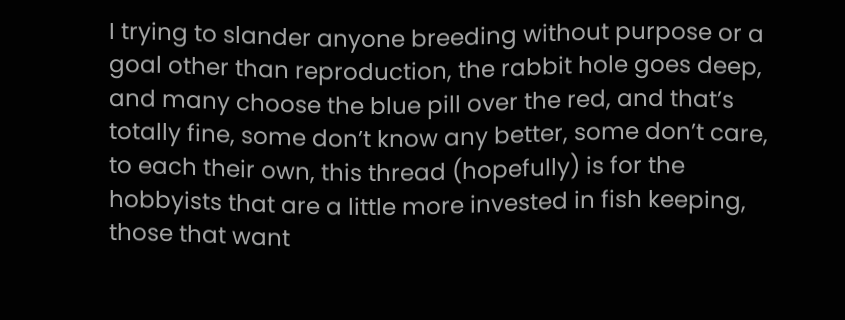I trying to slander anyone breeding without purpose or a goal other than reproduction, the rabbit hole goes deep, and many choose the blue pill over the red, and that’s totally fine, some don’t know any better, some don’t care, to each their own, this thread (hopefully) is for the hobbyists that are a little more invested in fish keeping, those that want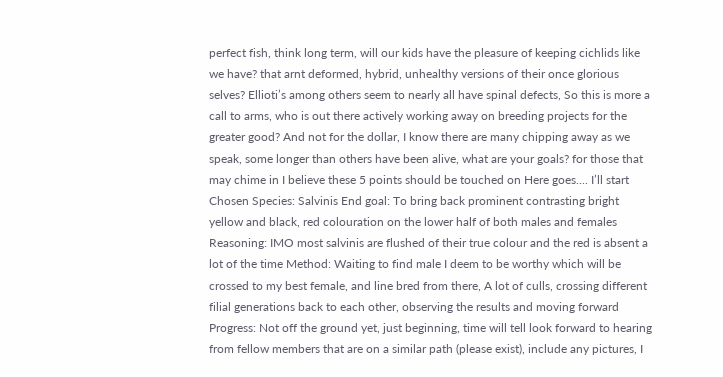perfect fish, think long term, will our kids have the pleasure of keeping cichlids like we have? that arnt deformed, hybrid, unhealthy versions of their once glorious selves? Ellioti’s among others seem to nearly all have spinal defects, So this is more a call to arms, who is out there actively working away on breeding projects for the greater good? And not for the dollar, I know there are many chipping away as we speak, some longer than others have been alive, what are your goals? for those that may chime in I believe these 5 points should be touched on Here goes.... I’ll start Chosen Species: Salvinis End goal: To bring back prominent contrasting bright yellow and black, red colouration on the lower half of both males and females Reasoning: IMO most salvinis are flushed of their true colour and the red is absent a lot of the time Method: Waiting to find male I deem to be worthy which will be crossed to my best female, and line bred from there, A lot of culls, crossing different filial generations back to each other, observing the results and moving forward Progress: Not off the ground yet, just beginning, time will tell look forward to hearing from fellow members that are on a similar path (please exist), include any pictures, I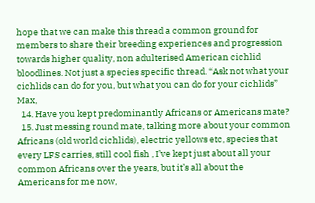hope that we can make this thread a common ground for members to share their breeding experiences and progression towards higher quality, non adulterised American cichlid bloodlines. Not just a species specific thread. “Ask not what your cichlids can do for you, but what you can do for your cichlids” Max,
  14. Have you kept predominantly Africans or Americans mate?
  15. Just messing round mate, talking more about your common Africans (old world cichlids), electric yellows etc, species that every LFS carries, still cool fish , I’ve kept just about all your common Africans over the years, but it’s all about the Americans for me now,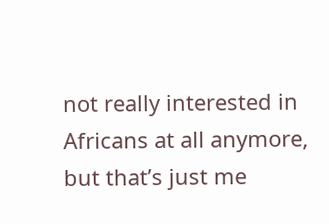not really interested in Africans at all anymore, but that’s just me